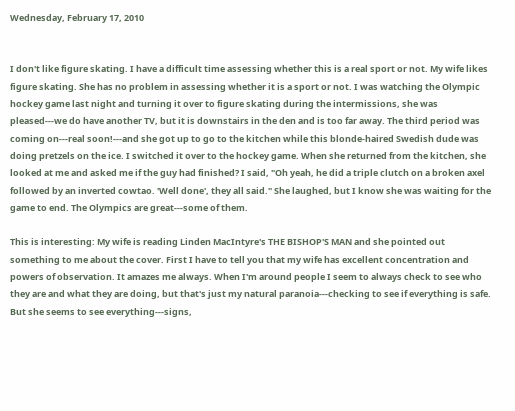Wednesday, February 17, 2010


I don't like figure skating. I have a difficult time assessing whether this is a real sport or not. My wife likes figure skating. She has no problem in assessing whether it is a sport or not. I was watching the Olympic hockey game last night and turning it over to figure skating during the intermissions, she was pleased---we do have another TV, but it is downstairs in the den and is too far away. The third period was coming on---real soon!---and she got up to go to the kitchen while this blonde-haired Swedish dude was doing pretzels on the ice. I switched it over to the hockey game. When she returned from the kitchen, she looked at me and asked me if the guy had finished? I said, "Oh yeah, he did a triple clutch on a broken axel followed by an inverted cowtao. 'Well done', they all said." She laughed, but I know she was waiting for the game to end. The Olympics are great---some of them.

This is interesting: My wife is reading Linden MacIntyre's THE BISHOP'S MAN and she pointed out something to me about the cover. First I have to tell you that my wife has excellent concentration and powers of observation. It amazes me always. When I'm around people I seem to always check to see who they are and what they are doing, but that's just my natural paranoia---checking to see if everything is safe. But she seems to see everything---signs,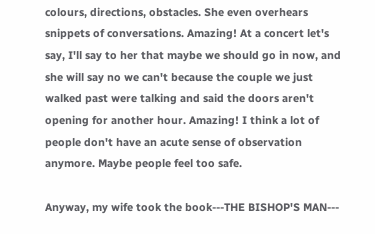colours, directions, obstacles. She even overhears snippets of conversations. Amazing! At a concert let's say, I'll say to her that maybe we should go in now, and she will say no we can't because the couple we just walked past were talking and said the doors aren't opening for another hour. Amazing! I think a lot of people don't have an acute sense of observation anymore. Maybe people feel too safe.

Anyway, my wife took the book---THE BISHOP'S MAN---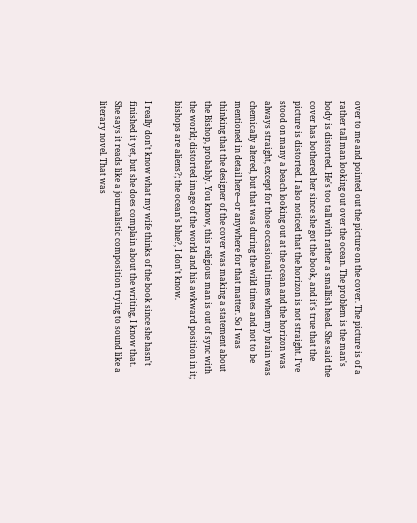over to me and pointed out the picture on the cover. The picture is of a rather tall man looking out over the ocean. The problem is the man's body is distorted. He's too tall with rather a smallish head. She said the cover has bothered her since she got the book, and it's true that the picture is distorted. I also noticed that the horizon is not straight. I've stood on many a beach looking out at the ocean and the horizon was always straight, except for those occasional times when my brain was chemically altered, but that was during the wild times and not to be mentioned in detail here---or anywhere for that matter. So I was thinking that the designer of the cover was making a statement about the Bishop, probably. You know, this religious man is out of sync with the world; distorted image of the world and his awkward position in it; bishops are aliens?; the ocean's blue?, I don't know.

I really don't know what my wife thinks of the book since she hasn't finished it yet, but she does complain about the writing, I know that. She says it reads like a journalistic composition trying to sound like a literary novel. That was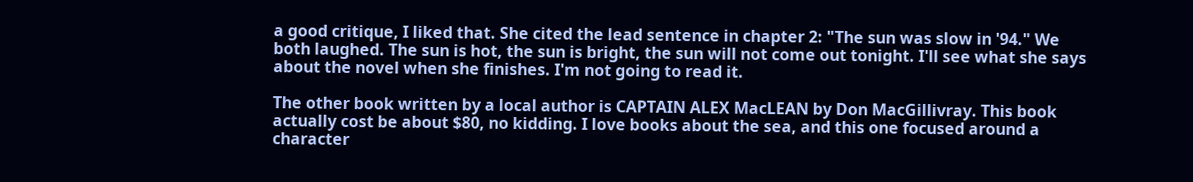a good critique, I liked that. She cited the lead sentence in chapter 2: "The sun was slow in '94." We both laughed. The sun is hot, the sun is bright, the sun will not come out tonight. I'll see what she says about the novel when she finishes. I'm not going to read it.

The other book written by a local author is CAPTAIN ALEX MacLEAN by Don MacGillivray. This book actually cost be about $80, no kidding. I love books about the sea, and this one focused around a character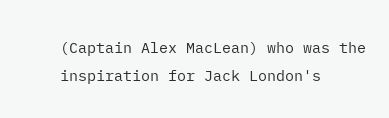(Captain Alex MacLean) who was the inspiration for Jack London's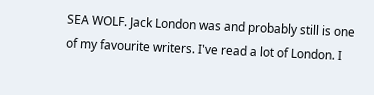SEA WOLF. Jack London was and probably still is one of my favourite writers. I've read a lot of London. I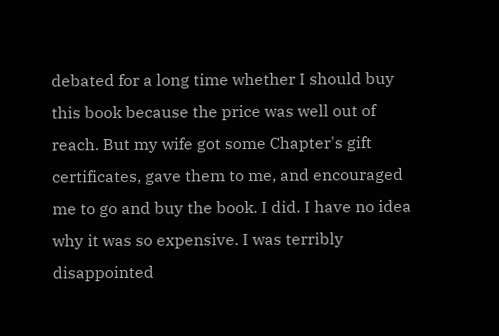debated for a long time whether I should buy this book because the price was well out of reach. But my wife got some Chapter's gift certificates, gave them to me, and encouraged me to go and buy the book. I did. I have no idea why it was so expensive. I was terribly disappointed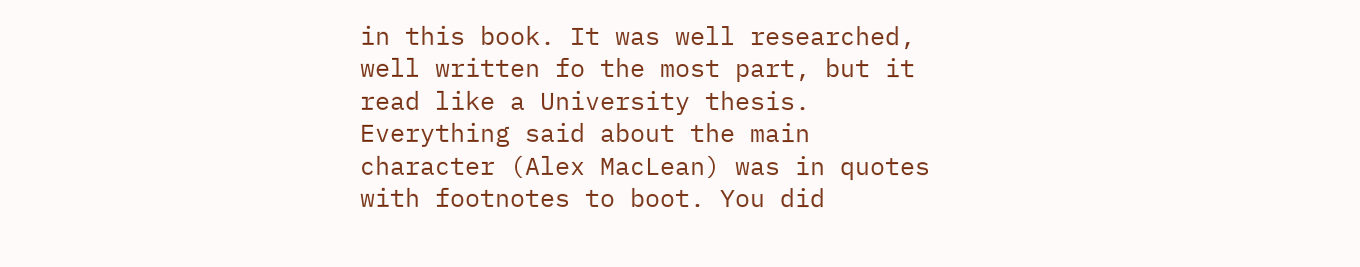in this book. It was well researched, well written fo the most part, but it read like a University thesis. Everything said about the main character (Alex MacLean) was in quotes with footnotes to boot. You did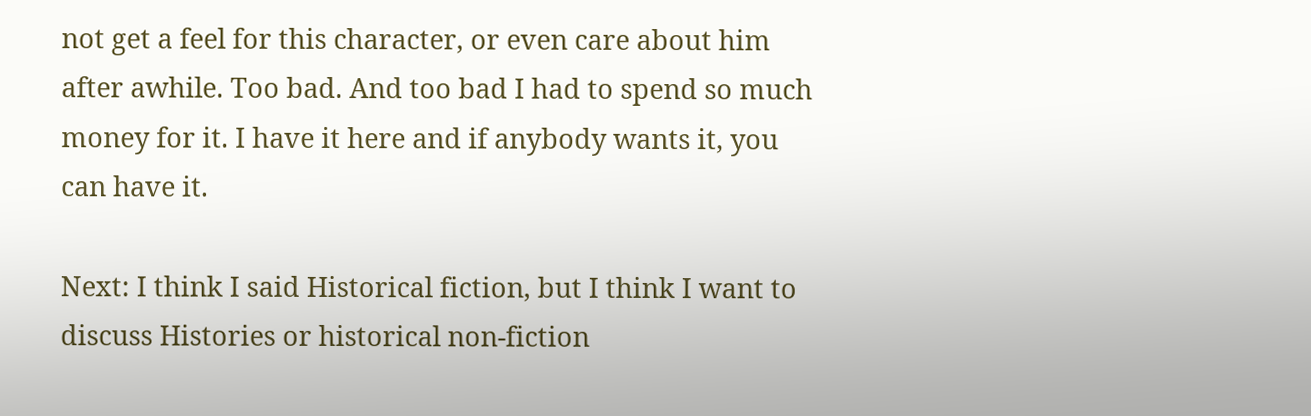not get a feel for this character, or even care about him after awhile. Too bad. And too bad I had to spend so much money for it. I have it here and if anybody wants it, you can have it.

Next: I think I said Historical fiction, but I think I want to discuss Histories or historical non-fiction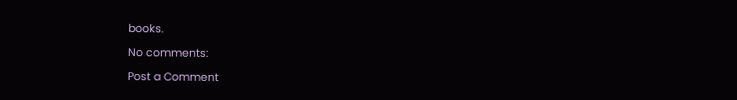books.

No comments:

Post a Comment